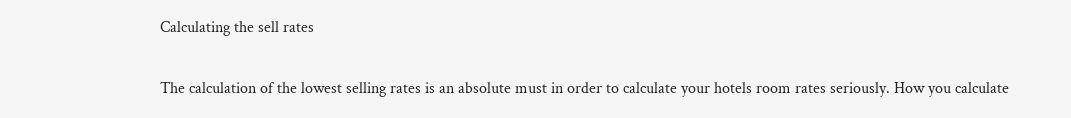Calculating the sell rates

The calculation of the lowest selling rates is an absolute must in order to calculate your hotels room rates seriously. How you calculate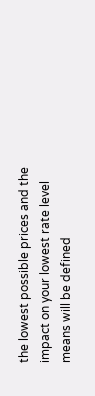the lowest possible prices and the impact on your lowest rate level means will be defined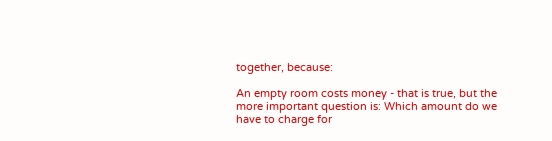together, because:

An empty room costs money - that is true, but the more important question is: Which amount do we have to charge for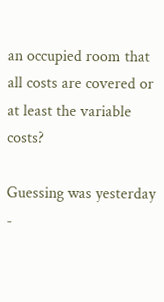an occupied room that all costs are covered or at least the variable costs?

Guessing was yesterday -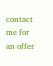contact me for an offer